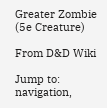Greater Zombie (5e Creature)

From D&D Wiki

Jump to: navigation,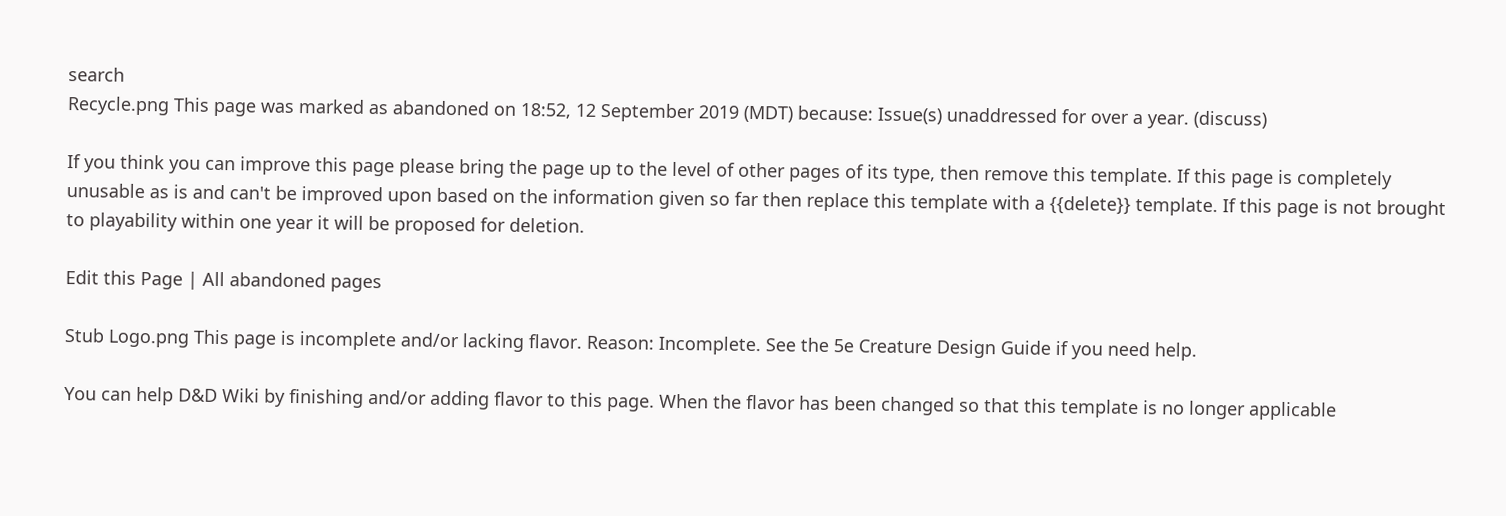search
Recycle.png This page was marked as abandoned on 18:52, 12 September 2019 (MDT) because: Issue(s) unaddressed for over a year. (discuss)

If you think you can improve this page please bring the page up to the level of other pages of its type, then remove this template. If this page is completely unusable as is and can't be improved upon based on the information given so far then replace this template with a {{delete}} template. If this page is not brought to playability within one year it will be proposed for deletion.

Edit this Page | All abandoned pages

Stub Logo.png This page is incomplete and/or lacking flavor. Reason: Incomplete. See the 5e Creature Design Guide if you need help.

You can help D&D Wiki by finishing and/or adding flavor to this page. When the flavor has been changed so that this template is no longer applicable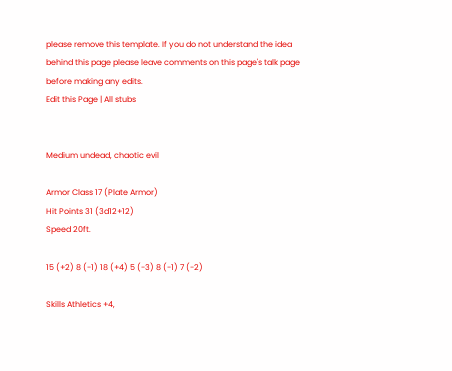please remove this template. If you do not understand the idea behind this page please leave comments on this page's talk page before making any edits.
Edit this Page | All stubs


Medium undead, chaotic evil

Armor Class 17 (Plate Armor)
Hit Points 31 (3d12+12)
Speed 20ft.

15 (+2) 8 (-1) 18 (+4) 5 (-3) 8 (-1) 7 (-2)

Skills Athletics +4,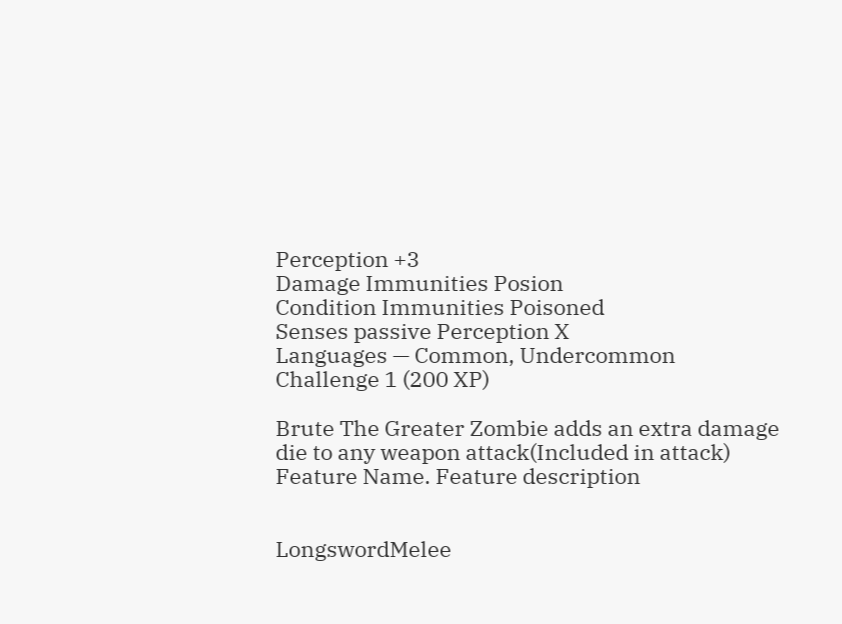Perception +3
Damage Immunities Posion
Condition Immunities Poisoned
Senses passive Perception X
Languages — Common, Undercommon
Challenge 1 (200 XP)

Brute The Greater Zombie adds an extra damage die to any weapon attack(Included in attack) Feature Name. Feature description


LongswordMelee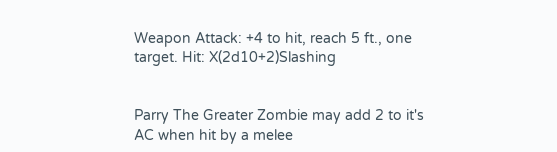Weapon Attack: +4 to hit, reach 5 ft., one target. Hit: X(2d10+2)Slashing


Parry The Greater Zombie may add 2 to it's AC when hit by a melee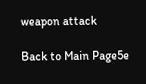weapon attack

Back to Main Page5e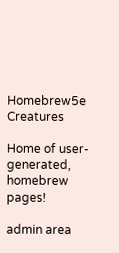Homebrew5e Creatures

Home of user-generated,
homebrew pages!

admin area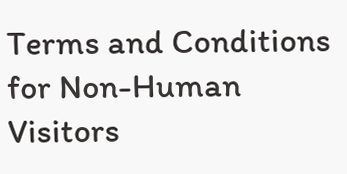Terms and Conditions for Non-Human Visitors